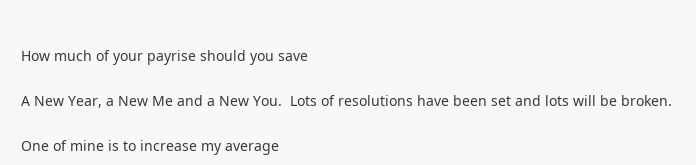How much of your payrise should you save

A New Year, a New Me and a New You.  Lots of resolutions have been set and lots will be broken.

One of mine is to increase my average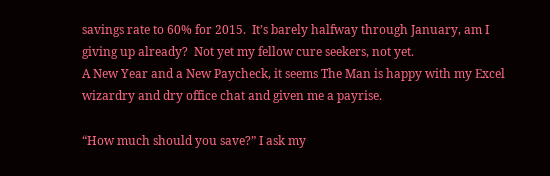savings rate to 60% for 2015.  It’s barely halfway through January, am I giving up already?  Not yet my fellow cure seekers, not yet.
A New Year and a New Paycheck, it seems The Man is happy with my Excel wizardry and dry office chat and given me a payrise.

“How much should you save?” I ask my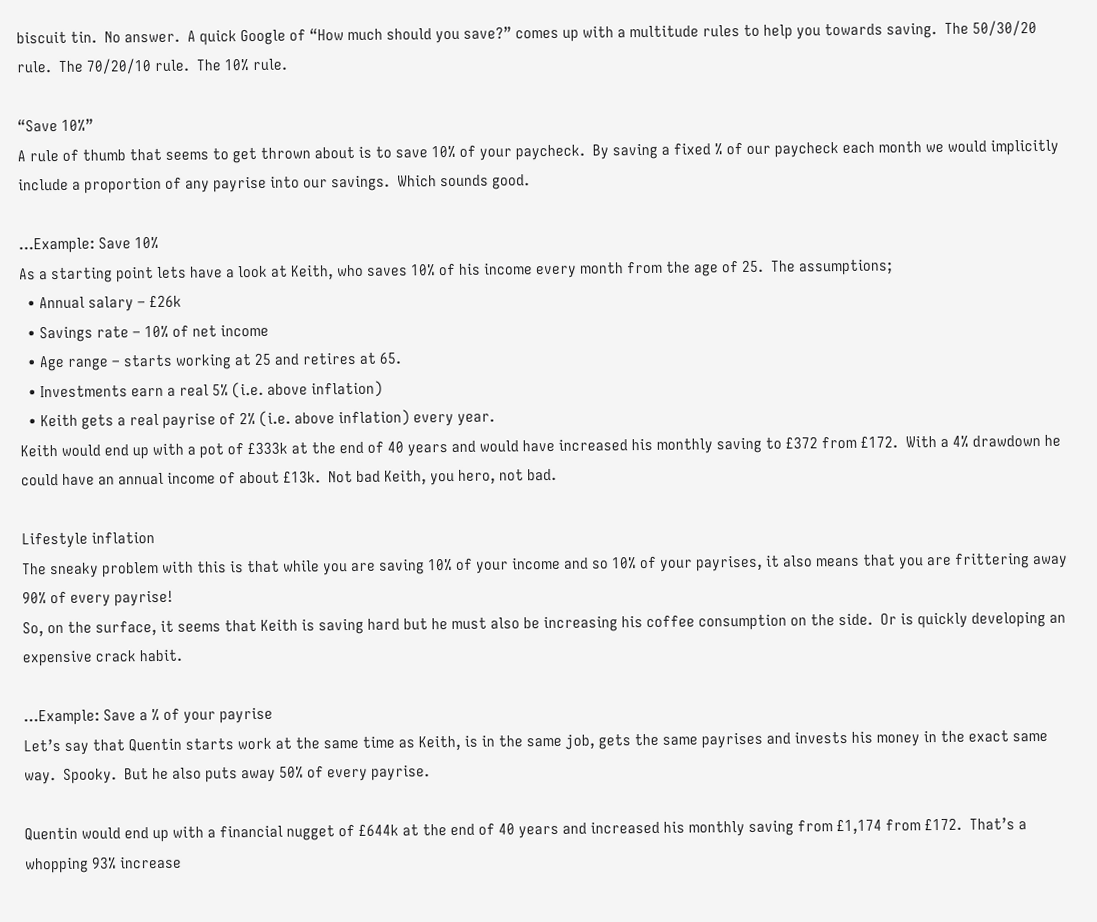biscuit tin.  No answer.  A quick Google of “How much should you save?” comes up with a multitude rules to help you towards saving.  The 50/30/20 rule.  The 70/20/10 rule.  The 10% rule.

“Save 10%”
A rule of thumb that seems to get thrown about is to save 10% of your paycheck.  By saving a fixed % of our paycheck each month we would implicitly include a proportion of any payrise into our savings.  Which sounds good.

…Example: Save 10%
As a starting point lets have a look at Keith, who saves 10% of his income every month from the age of 25.  The assumptions;
  • Annual salary – £26k
  • Savings rate – 10% of net income
  • Age range – starts working at 25 and retires at 65.
  • Investments earn a real 5% (i.e. above inflation)
  • Keith gets a real payrise of 2% (i.e. above inflation) every year.
Keith would end up with a pot of £333k at the end of 40 years and would have increased his monthly saving to £372 from £172.  With a 4% drawdown he could have an annual income of about £13k.  Not bad Keith, you hero, not bad.

Lifestyle inflation
The sneaky problem with this is that while you are saving 10% of your income and so 10% of your payrises, it also means that you are frittering away 90% of every payrise!
So, on the surface, it seems that Keith is saving hard but he must also be increasing his coffee consumption on the side.  Or is quickly developing an expensive crack habit.

…Example: Save a % of your payrise
Let’s say that Quentin starts work at the same time as Keith, is in the same job, gets the same payrises and invests his money in the exact same way.  Spooky.  But he also puts away 50% of every payrise.

Quentin would end up with a financial nugget of £644k at the end of 40 years and increased his monthly saving from £1,174 from £172.  That’s a whopping 93% increase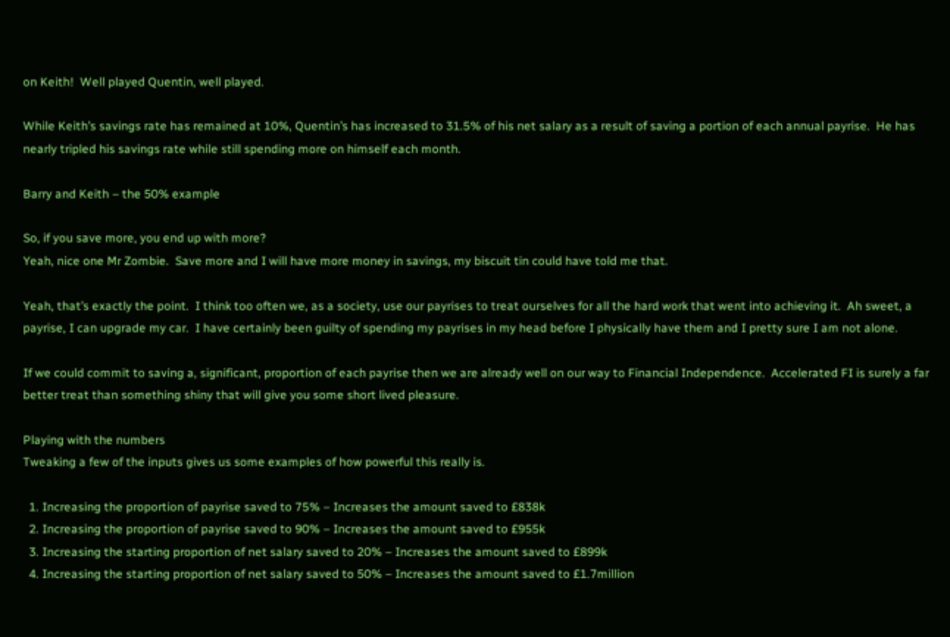on Keith!  Well played Quentin, well played.

While Keith’s savings rate has remained at 10%, Quentin’s has increased to 31.5% of his net salary as a result of saving a portion of each annual payrise.  He has nearly tripled his savings rate while still spending more on himself each month.

Barry and Keith – the 50% example

So, if you save more, you end up with more?
Yeah, nice one Mr Zombie.  Save more and I will have more money in savings, my biscuit tin could have told me that.

Yeah, that’s exactly the point.  I think too often we, as a society, use our payrises to treat ourselves for all the hard work that went into achieving it.  Ah sweet, a payrise, I can upgrade my car.  I have certainly been guilty of spending my payrises in my head before I physically have them and I pretty sure I am not alone.

If we could commit to saving a, significant, proportion of each payrise then we are already well on our way to Financial Independence.  Accelerated FI is surely a far better treat than something shiny that will give you some short lived pleasure.

Playing with the numbers
Tweaking a few of the inputs gives us some examples of how powerful this really is.

  1. Increasing the proportion of payrise saved to 75% – Increases the amount saved to £838k
  2. Increasing the proportion of payrise saved to 90% – Increases the amount saved to £955k
  3. Increasing the starting proportion of net salary saved to 20% – Increases the amount saved to £899k
  4. Increasing the starting proportion of net salary saved to 50% – Increases the amount saved to £1.7million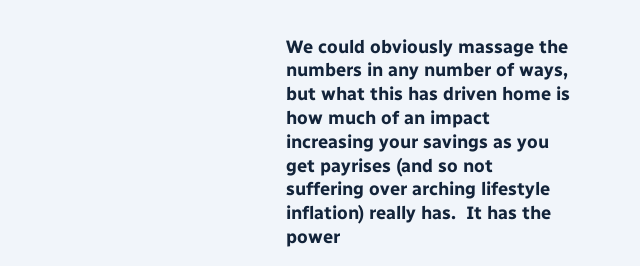We could obviously massage the numbers in any number of ways, but what this has driven home is how much of an impact increasing your savings as you get payrises (and so not suffering over arching lifestyle inflation) really has.  It has the power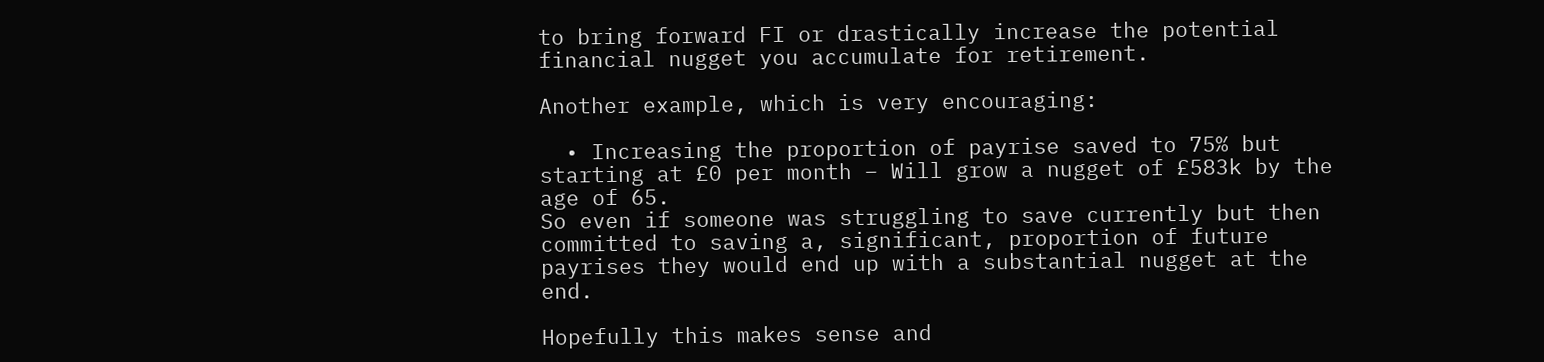to bring forward FI or drastically increase the potential financial nugget you accumulate for retirement.

Another example, which is very encouraging:

  • Increasing the proportion of payrise saved to 75% but starting at £0 per month – Will grow a nugget of £583k by the age of 65.
So even if someone was struggling to save currently but then committed to saving a, significant, proportion of future payrises they would end up with a substantial nugget at the end.

Hopefully this makes sense and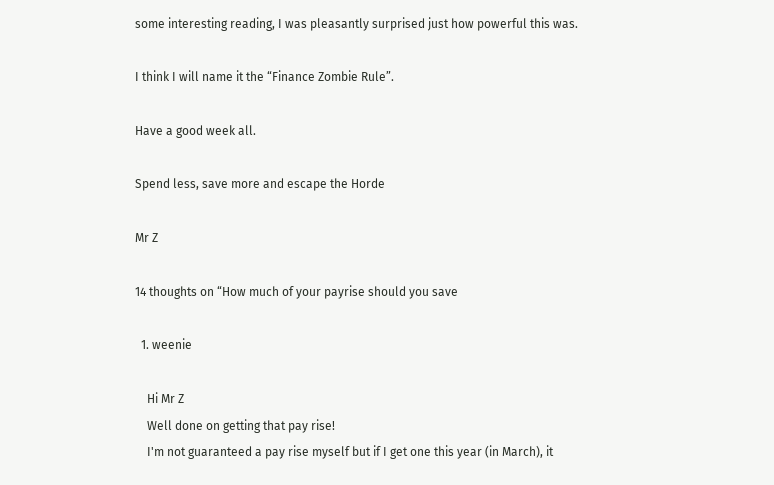some interesting reading, I was pleasantly surprised just how powerful this was.

I think I will name it the “Finance Zombie Rule”.

Have a good week all.

Spend less, save more and escape the Horde

Mr Z

14 thoughts on “How much of your payrise should you save

  1. weenie

    Hi Mr Z
    Well done on getting that pay rise!
    I'm not guaranteed a pay rise myself but if I get one this year (in March), it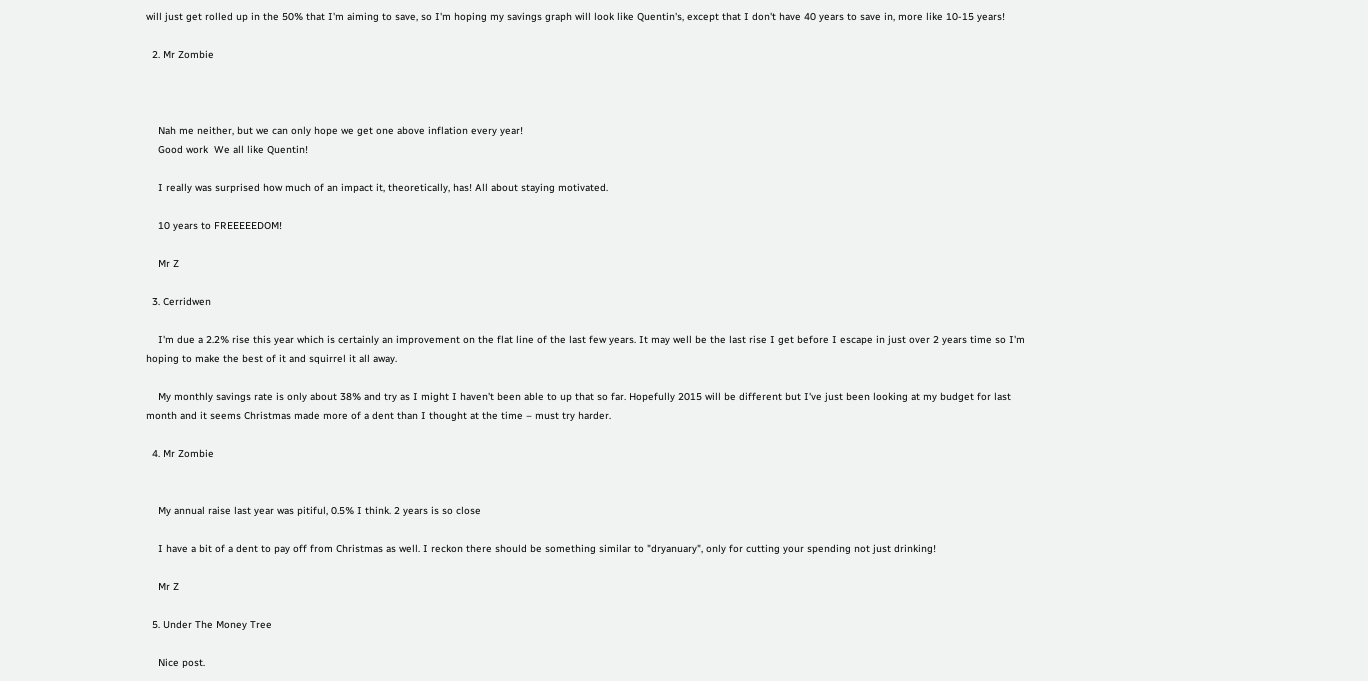will just get rolled up in the 50% that I'm aiming to save, so I'm hoping my savings graph will look like Quentin's, except that I don't have 40 years to save in, more like 10-15 years!

  2. Mr Zombie



    Nah me neither, but we can only hope we get one above inflation every year!
    Good work  We all like Quentin!

    I really was surprised how much of an impact it, theoretically, has! All about staying motivated.

    10 years to FREEEEEDOM!

    Mr Z

  3. Cerridwen

    I'm due a 2.2% rise this year which is certainly an improvement on the flat line of the last few years. It may well be the last rise I get before I escape in just over 2 years time so I'm hoping to make the best of it and squirrel it all away.

    My monthly savings rate is only about 38% and try as I might I haven't been able to up that so far. Hopefully 2015 will be different but I've just been looking at my budget for last month and it seems Christmas made more of a dent than I thought at the time – must try harder.

  4. Mr Zombie


    My annual raise last year was pitiful, 0.5% I think. 2 years is so close

    I have a bit of a dent to pay off from Christmas as well. I reckon there should be something similar to "dryanuary", only for cutting your spending not just drinking!

    Mr Z

  5. Under The Money Tree

    Nice post.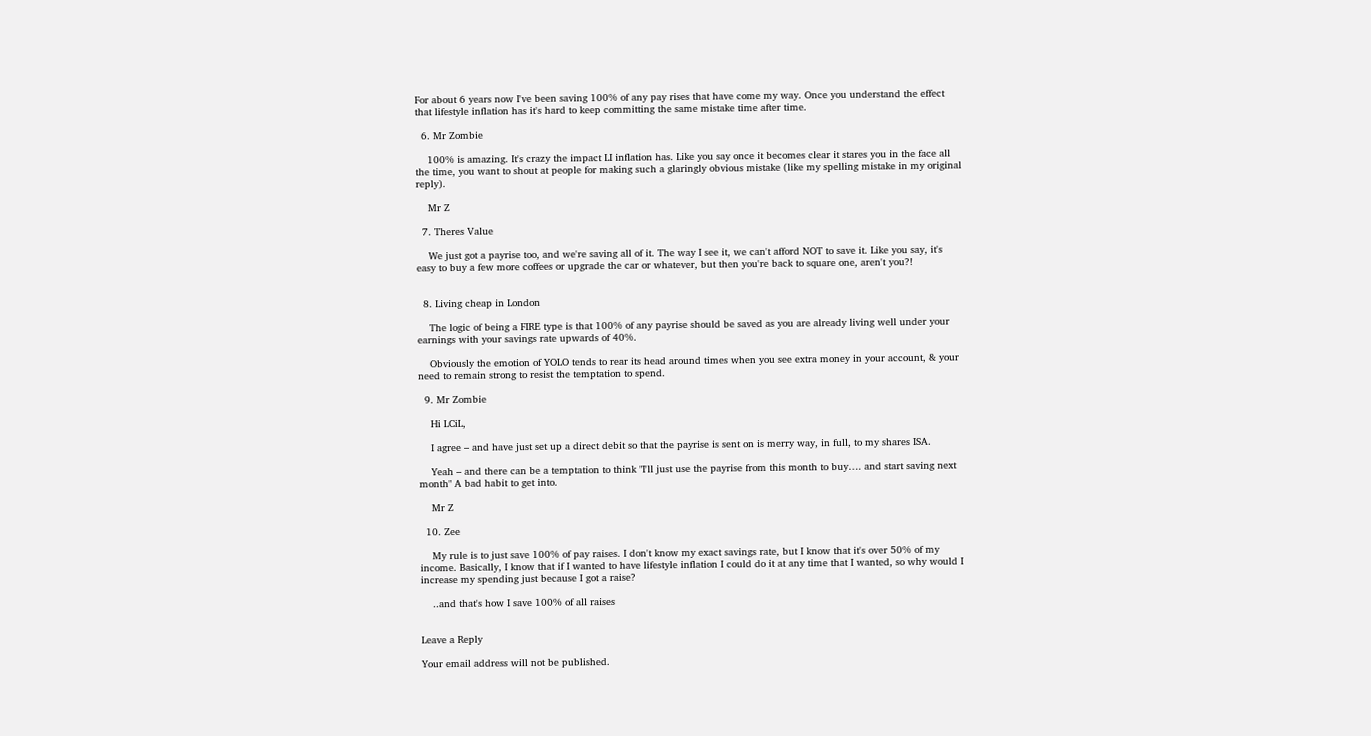For about 6 years now I've been saving 100% of any pay rises that have come my way. Once you understand the effect that lifestyle inflation has it's hard to keep committing the same mistake time after time.

  6. Mr Zombie

    100% is amazing. It's crazy the impact LI inflation has. Like you say once it becomes clear it stares you in the face all the time, you want to shout at people for making such a glaringly obvious mistake (like my spelling mistake in my original reply).

    Mr Z

  7. Theres Value

    We just got a payrise too, and we're saving all of it. The way I see it, we can't afford NOT to save it. Like you say, it's easy to buy a few more coffees or upgrade the car or whatever, but then you're back to square one, aren't you?!


  8. Living cheap in London

    The logic of being a FIRE type is that 100% of any payrise should be saved as you are already living well under your earnings with your savings rate upwards of 40%.

    Obviously the emotion of YOLO tends to rear its head around times when you see extra money in your account, & your need to remain strong to resist the temptation to spend.

  9. Mr Zombie

    Hi LCiL,

    I agree – and have just set up a direct debit so that the payrise is sent on is merry way, in full, to my shares ISA.

    Yeah – and there can be a temptation to think "I'll just use the payrise from this month to buy…. and start saving next month" A bad habit to get into.

    Mr Z

  10. Zee

    My rule is to just save 100% of pay raises. I don't know my exact savings rate, but I know that it's over 50% of my income. Basically, I know that if I wanted to have lifestyle inflation I could do it at any time that I wanted, so why would I increase my spending just because I got a raise?

    ..and that's how I save 100% of all raises


Leave a Reply

Your email address will not be published.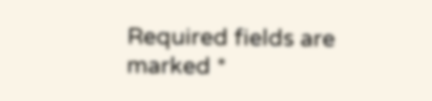Required fields are marked *